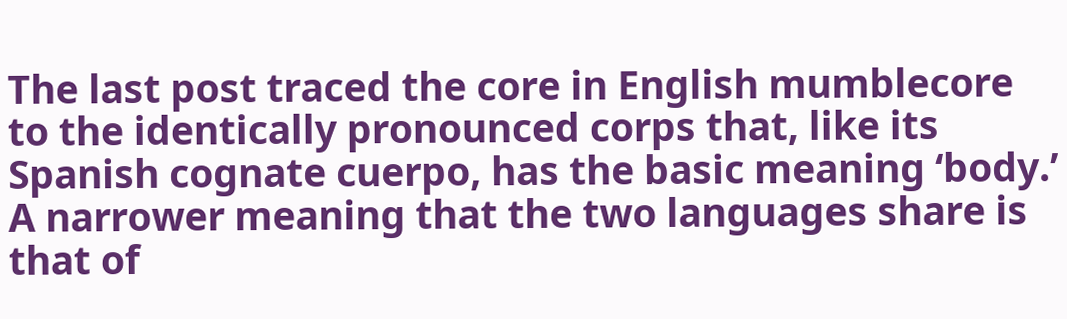The last post traced the core in English mumblecore to the identically pronounced corps that, like its Spanish cognate cuerpo, has the basic meaning ‘body.’ A narrower meaning that the two languages share is that of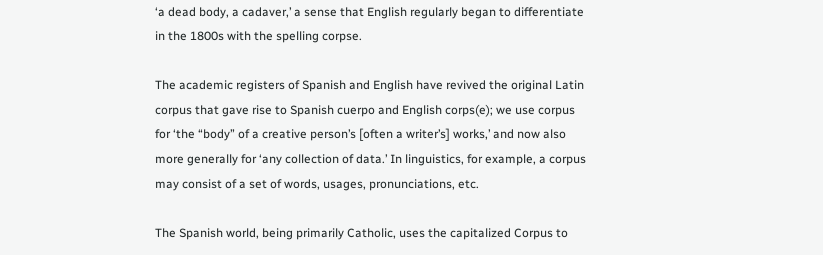‘a dead body, a cadaver,’ a sense that English regularly began to differentiate in the 1800s with the spelling corpse.

The academic registers of Spanish and English have revived the original Latin corpus that gave rise to Spanish cuerpo and English corps(e); we use corpus for ‘the “body” of a creative person’s [often a writer’s] works,’ and now also more generally for ‘any collection of data.’ In linguistics, for example, a corpus may consist of a set of words, usages, pronunciations, etc.

The Spanish world, being primarily Catholic, uses the capitalized Corpus to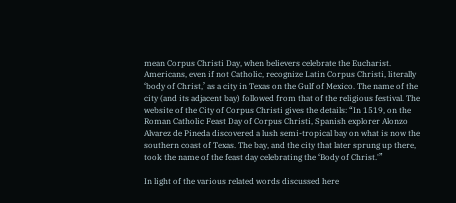mean Corpus Christi Day, when believers celebrate the Eucharist. Americans, even if not Catholic, recognize Latin Corpus Christi, literally ‘body of Christ,’ as a city in Texas on the Gulf of Mexico. The name of the city (and its adjacent bay) followed from that of the religious festival. The website of the City of Corpus Christi gives the details: “In 1519, on the Roman Catholic Feast Day of Corpus Christi, Spanish explorer Alonzo Alvarez de Pineda discovered a lush semi-tropical bay on what is now the southern coast of Texas. The bay, and the city that later sprung up there, took the name of the feast day celebrating the ‘Body of Christ.'”

In light of the various related words discussed here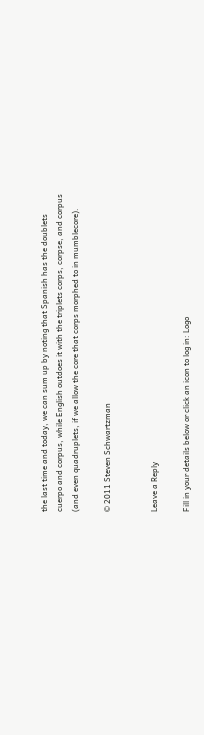the last time and today, we can sum up by noting that Spanish has the doublets cuerpo and corpus, while English outdoes it with the triplets corps, corpse, and corpus (and even quadruplets, if we allow the core that corps morphed to in mumblecore).

© 2011 Steven Schwartzman


Leave a Reply

Fill in your details below or click an icon to log in: Logo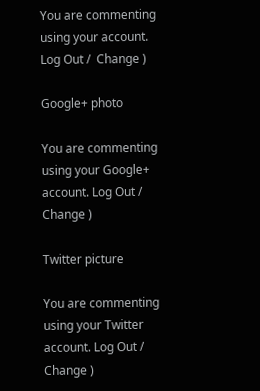You are commenting using your account. Log Out /  Change )

Google+ photo

You are commenting using your Google+ account. Log Out /  Change )

Twitter picture

You are commenting using your Twitter account. Log Out /  Change )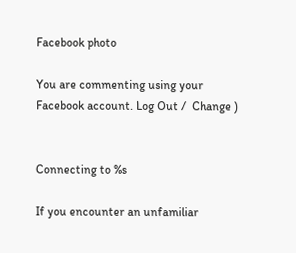Facebook photo

You are commenting using your Facebook account. Log Out /  Change )


Connecting to %s

If you encounter an unfamiliar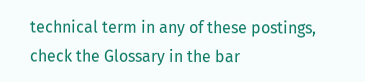technical term in any of these postings, check the Glossary in the bar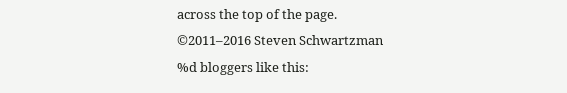across the top of the page.
©2011–2016 Steven Schwartzman
%d bloggers like this: